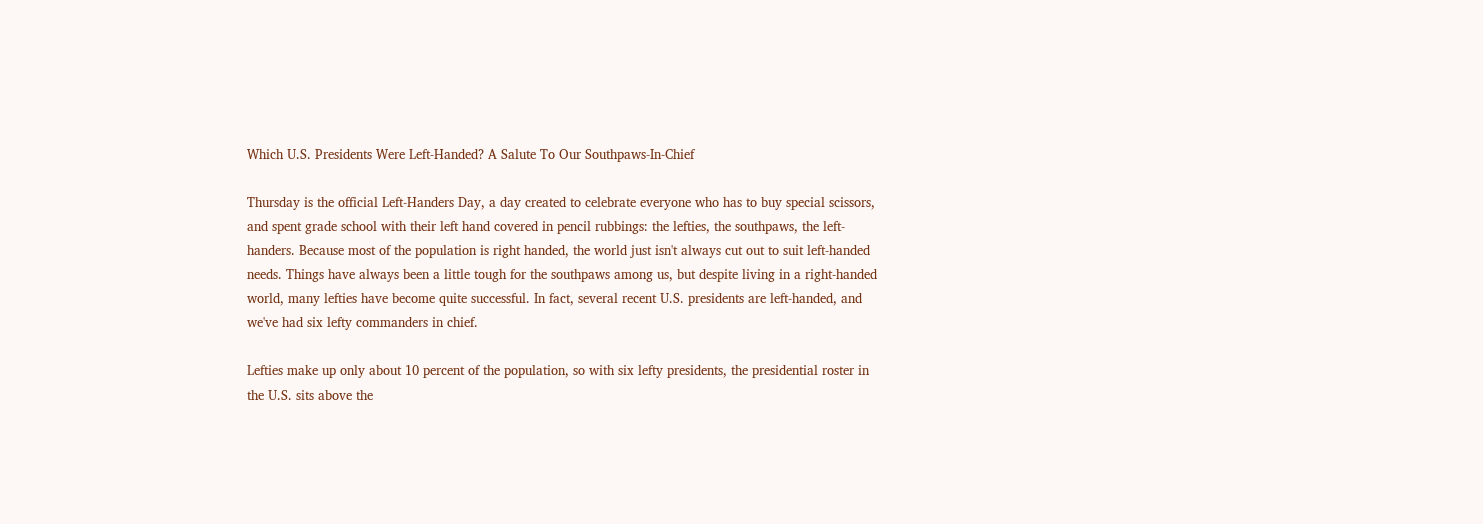Which U.S. Presidents Were Left-Handed? A Salute To Our Southpaws-In-Chief

Thursday is the official Left-Handers Day, a day created to celebrate everyone who has to buy special scissors, and spent grade school with their left hand covered in pencil rubbings: the lefties, the southpaws, the left-handers. Because most of the population is right handed, the world just isn't always cut out to suit left-handed needs. Things have always been a little tough for the southpaws among us, but despite living in a right-handed world, many lefties have become quite successful. In fact, several recent U.S. presidents are left-handed, and we've had six lefty commanders in chief.

Lefties make up only about 10 percent of the population, so with six lefty presidents, the presidential roster in the U.S. sits above the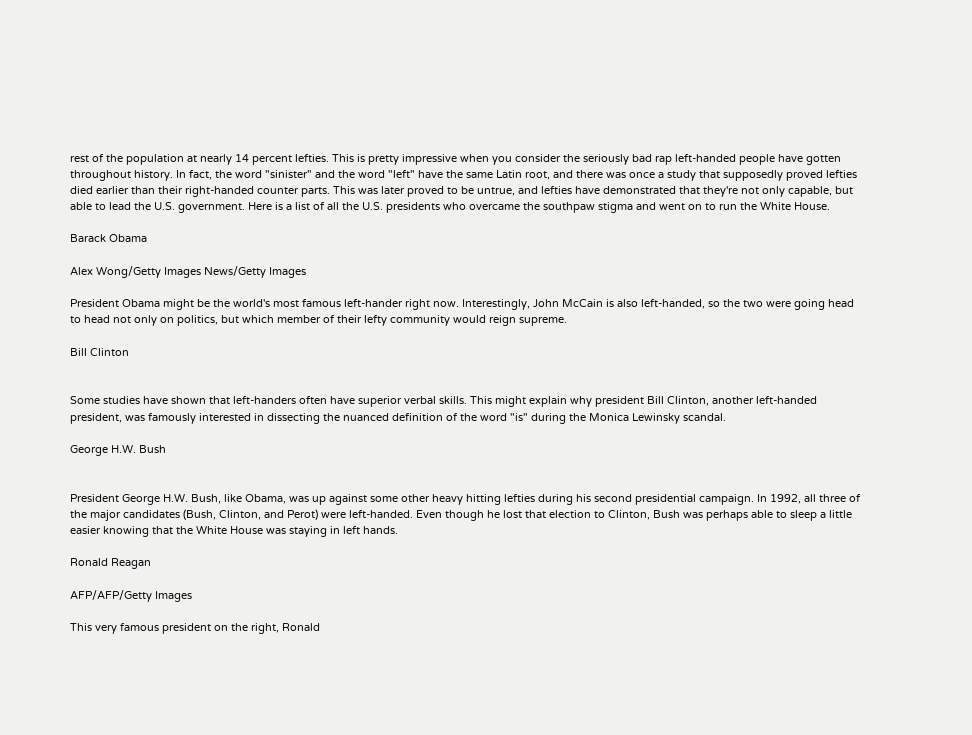rest of the population at nearly 14 percent lefties. This is pretty impressive when you consider the seriously bad rap left-handed people have gotten throughout history. In fact, the word "sinister" and the word "left" have the same Latin root, and there was once a study that supposedly proved lefties died earlier than their right-handed counter parts. This was later proved to be untrue, and lefties have demonstrated that they're not only capable, but able to lead the U.S. government. Here is a list of all the U.S. presidents who overcame the southpaw stigma and went on to run the White House.

Barack Obama

Alex Wong/Getty Images News/Getty Images

President Obama might be the world's most famous left-hander right now. Interestingly, John McCain is also left-handed, so the two were going head to head not only on politics, but which member of their lefty community would reign supreme.

Bill Clinton


Some studies have shown that left-handers often have superior verbal skills. This might explain why president Bill Clinton, another left-handed president, was famously interested in dissecting the nuanced definition of the word "is" during the Monica Lewinsky scandal.

George H.W. Bush


President George H.W. Bush, like Obama, was up against some other heavy hitting lefties during his second presidential campaign. In 1992, all three of the major candidates (Bush, Clinton, and Perot) were left-handed. Even though he lost that election to Clinton, Bush was perhaps able to sleep a little easier knowing that the White House was staying in left hands.

Ronald Reagan

AFP/AFP/Getty Images

This very famous president on the right, Ronald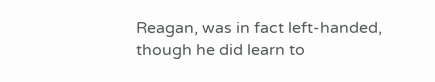Reagan, was in fact left-handed, though he did learn to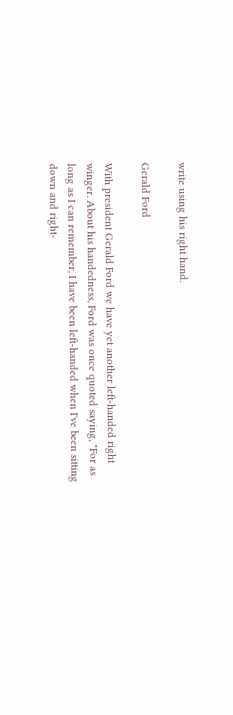write using his right hand.

Gerald Ford

With president Gerald Ford we have yet another left-handed right winger. About his handedness, Ford was once quoted saying, "For as long as I can remember, I have been left-handed when I've been sitting down and right-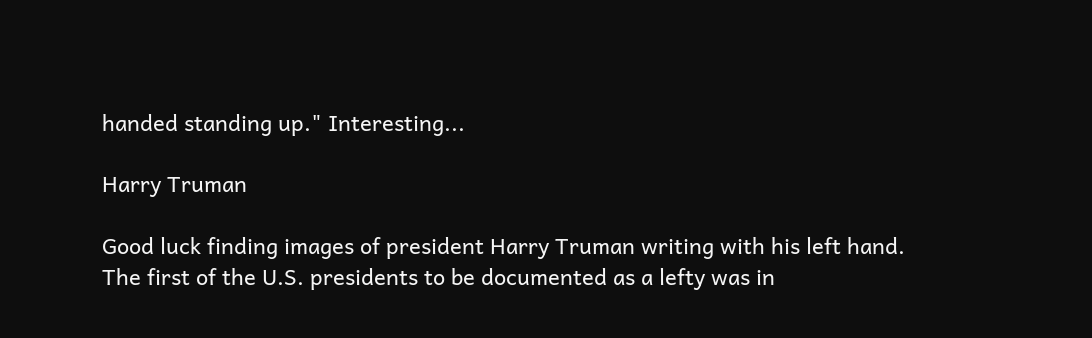handed standing up." Interesting...

Harry Truman

Good luck finding images of president Harry Truman writing with his left hand. The first of the U.S. presidents to be documented as a lefty was in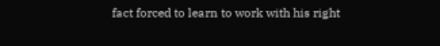fact forced to learn to work with his right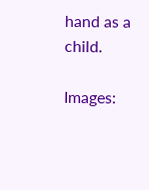hand as a child.

Images: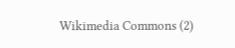Wikimedia Commons (2)